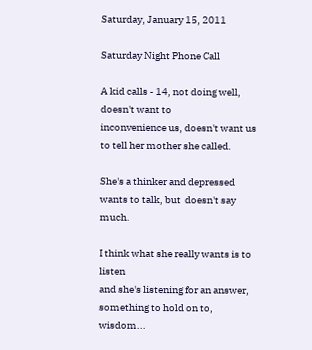Saturday, January 15, 2011

Saturday Night Phone Call

A kid calls - 14, not doing well, doesn't want to
inconvenience us, doesn't want us to tell her mother she called.

She's a thinker and depressed
wants to talk, but  doesn't say much.

I think what she really wants is to listen
and she's listening for an answer,
something to hold on to, wisdom...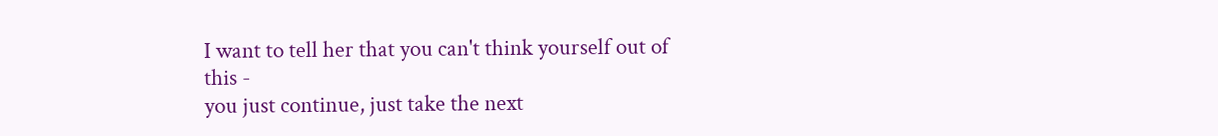I want to tell her that you can't think yourself out of this -
you just continue, just take the next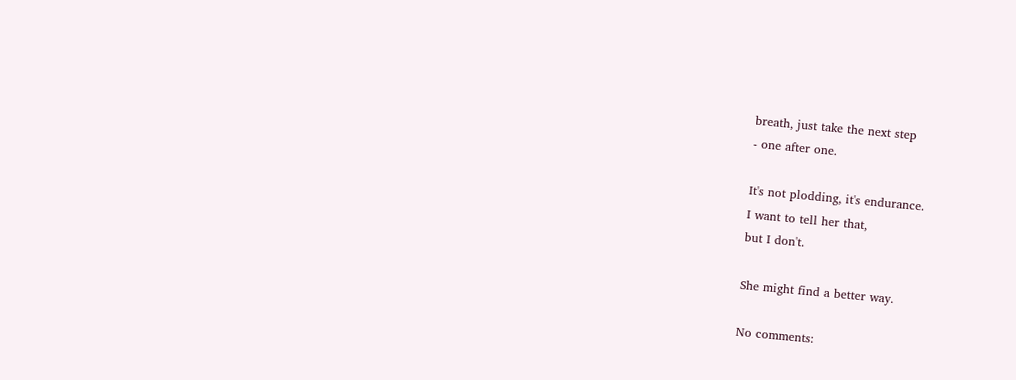breath, just take the next step
- one after one.

It's not plodding, it's endurance.
I want to tell her that,
but I don't.

She might find a better way.

No comments: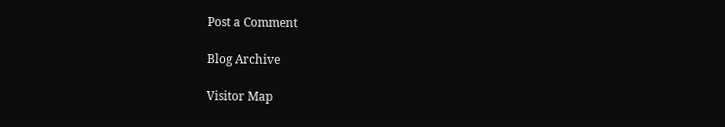Post a Comment

Blog Archive

Visitor Map